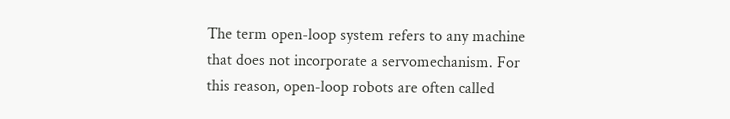The term open-loop system refers to any machine that does not incorporate a servomechanism. For this reason, open-loop robots are often called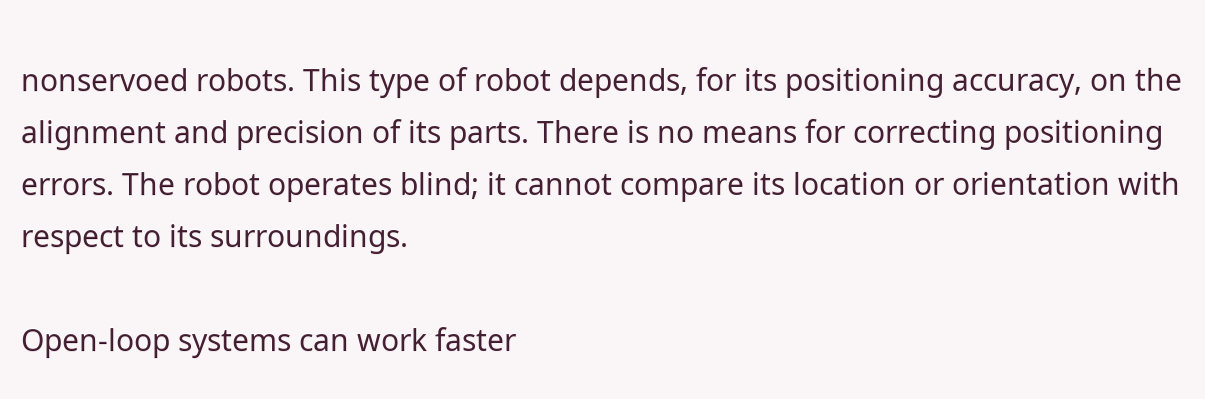nonservoed robots. This type of robot depends, for its positioning accuracy, on the alignment and precision of its parts. There is no means for correcting positioning errors. The robot operates blind; it cannot compare its location or orientation with respect to its surroundings.

Open-loop systems can work faster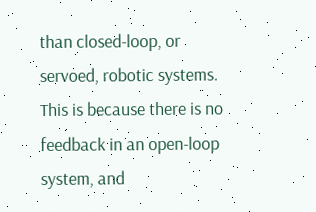than closed-loop, or servoed, robotic systems. This is because there is no feedback in an open-loop system, and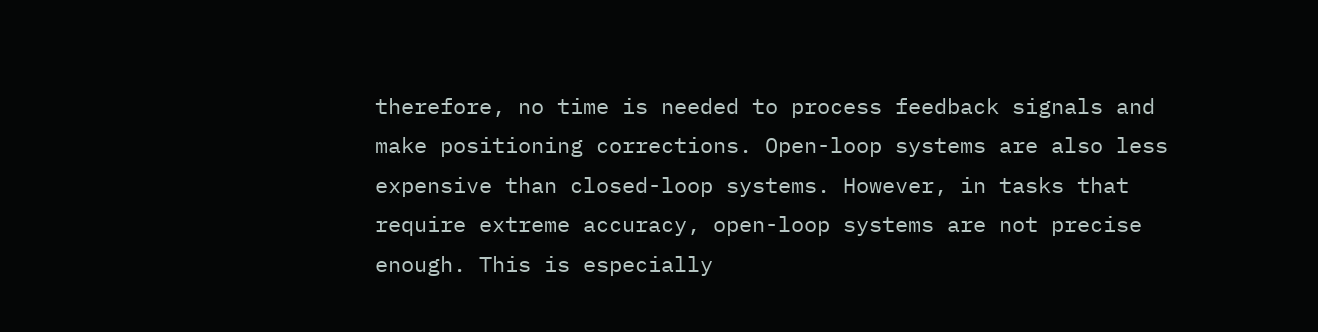therefore, no time is needed to process feedback signals and make positioning corrections. Open-loop systems are also less expensive than closed-loop systems. However, in tasks that require extreme accuracy, open-loop systems are not precise enough. This is especially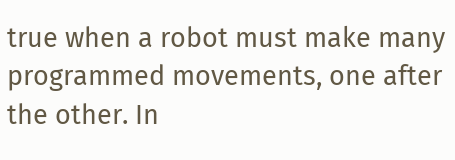true when a robot must make many programmed movements, one after the other. In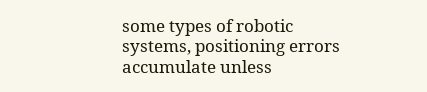some types of robotic systems, positioning errors accumulate unless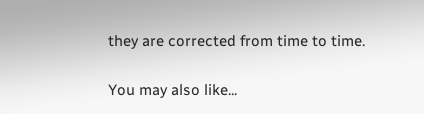they are corrected from time to time.

You may also like...